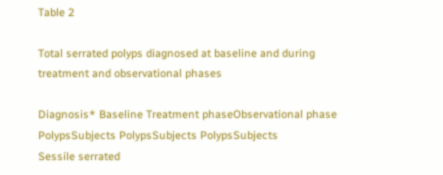Table 2

Total serrated polyps diagnosed at baseline and during treatment and observational phases

Diagnosis* Baseline Treatment phaseObservational phase
PolypsSubjects PolypsSubjects PolypsSubjects
Sessile serrated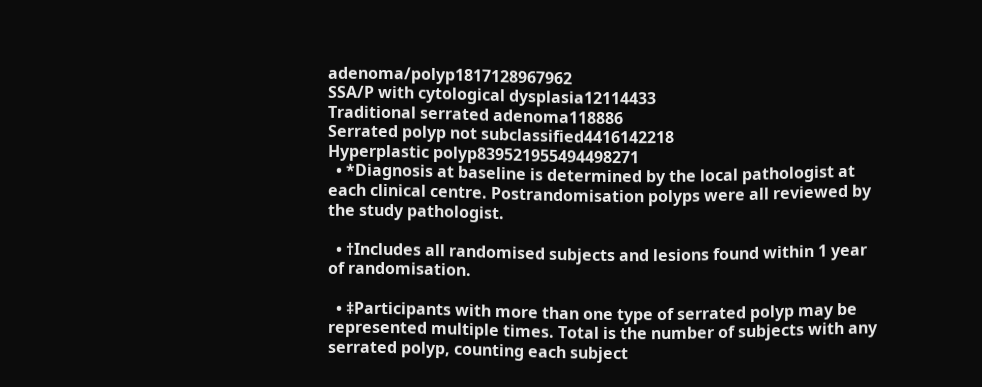adenoma/polyp1817128967962
SSA/P with cytological dysplasia12114433
Traditional serrated adenoma118886
Serrated polyp not subclassified4416142218
Hyperplastic polyp839521955494498271
  • *Diagnosis at baseline is determined by the local pathologist at each clinical centre. Postrandomisation polyps were all reviewed by the study pathologist.

  • †Includes all randomised subjects and lesions found within 1 year of randomisation.

  • ‡Participants with more than one type of serrated polyp may be represented multiple times. Total is the number of subjects with any serrated polyp, counting each subject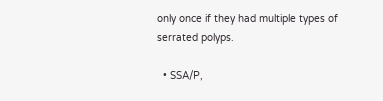only once if they had multiple types of serrated polyps.

  • SSA/P,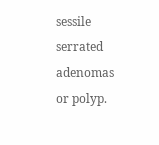sessile serrated adenomas or polyp.